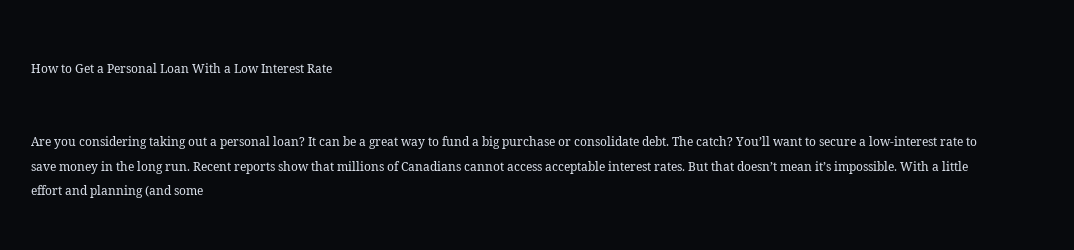How to Get a Personal Loan With a Low Interest Rate


Are you considering taking out a personal loan? It can be a great way to fund a big purchase or consolidate debt. The catch? You’ll want to secure a low-interest rate to save money in the long run. Recent reports show that millions of Canadians cannot access acceptable interest rates. But that doesn’t mean it’s impossible. With a little effort and planning (and some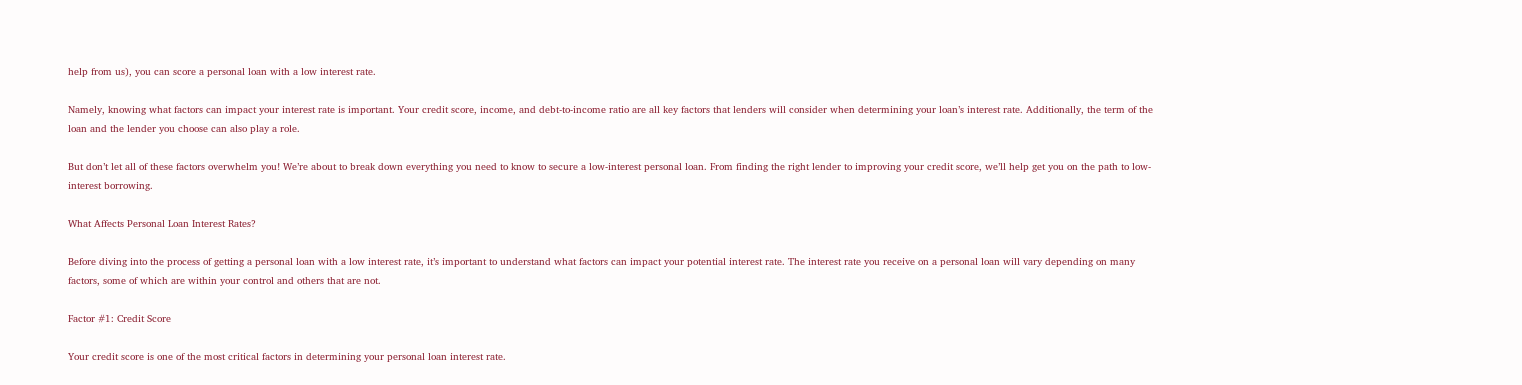help from us), you can score a personal loan with a low interest rate.

Namely, knowing what factors can impact your interest rate is important. Your credit score, income, and debt-to-income ratio are all key factors that lenders will consider when determining your loan’s interest rate. Additionally, the term of the loan and the lender you choose can also play a role.

But don’t let all of these factors overwhelm you! We’re about to break down everything you need to know to secure a low-interest personal loan. From finding the right lender to improving your credit score, we’ll help get you on the path to low-interest borrowing.

What Affects Personal Loan Interest Rates?

Before diving into the process of getting a personal loan with a low interest rate, it’s important to understand what factors can impact your potential interest rate. The interest rate you receive on a personal loan will vary depending on many factors, some of which are within your control and others that are not.

Factor #1: Credit Score

Your credit score is one of the most critical factors in determining your personal loan interest rate.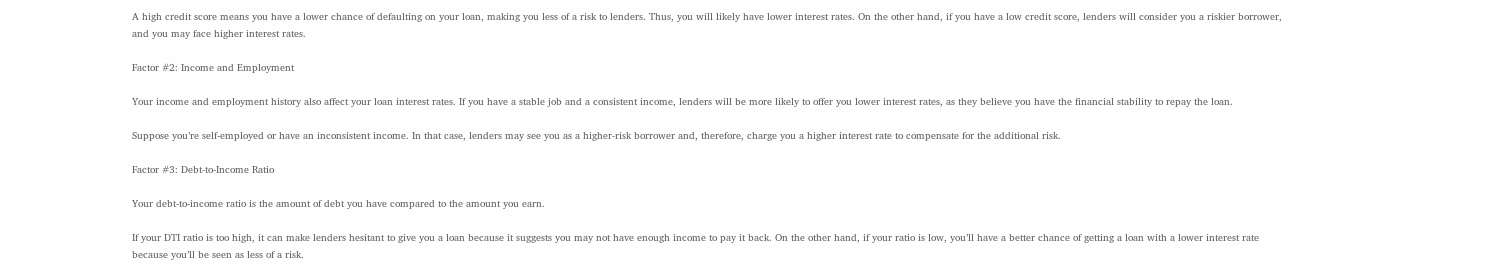A high credit score means you have a lower chance of defaulting on your loan, making you less of a risk to lenders. Thus, you will likely have lower interest rates. On the other hand, if you have a low credit score, lenders will consider you a riskier borrower, and you may face higher interest rates.

Factor #2: Income and Employment

Your income and employment history also affect your loan interest rates. If you have a stable job and a consistent income, lenders will be more likely to offer you lower interest rates, as they believe you have the financial stability to repay the loan.

Suppose you’re self-employed or have an inconsistent income. In that case, lenders may see you as a higher-risk borrower and, therefore, charge you a higher interest rate to compensate for the additional risk.

Factor #3: Debt-to-Income Ratio

Your debt-to-income ratio is the amount of debt you have compared to the amount you earn.

If your DTI ratio is too high, it can make lenders hesitant to give you a loan because it suggests you may not have enough income to pay it back. On the other hand, if your ratio is low, you’ll have a better chance of getting a loan with a lower interest rate because you’ll be seen as less of a risk.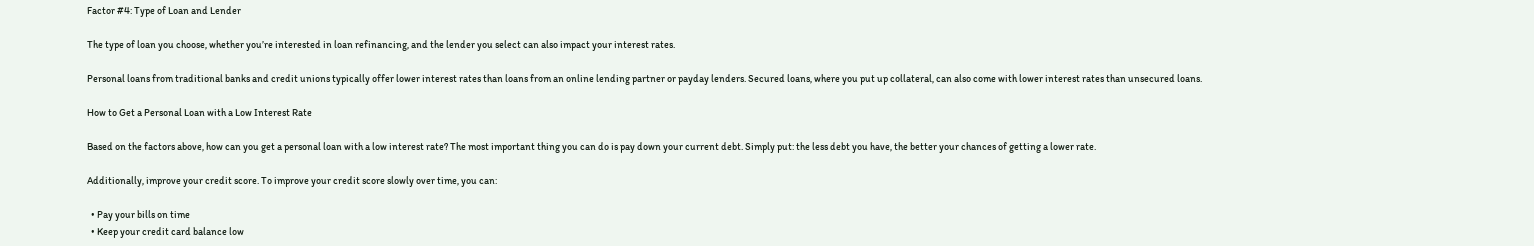Factor #4: Type of Loan and Lender

The type of loan you choose, whether you’re interested in loan refinancing, and the lender you select can also impact your interest rates.

Personal loans from traditional banks and credit unions typically offer lower interest rates than loans from an online lending partner or payday lenders. Secured loans, where you put up collateral, can also come with lower interest rates than unsecured loans.

How to Get a Personal Loan with a Low Interest Rate

Based on the factors above, how can you get a personal loan with a low interest rate? The most important thing you can do is pay down your current debt. Simply put: the less debt you have, the better your chances of getting a lower rate.

Additionally, improve your credit score. To improve your credit score slowly over time, you can:

  • Pay your bills on time
  • Keep your credit card balance low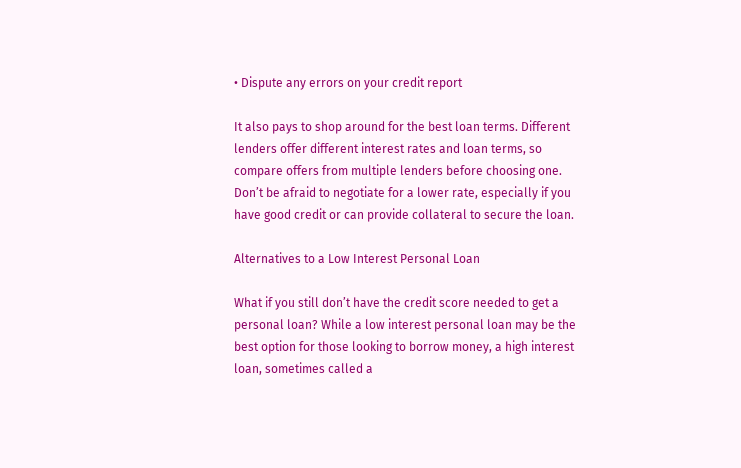• Dispute any errors on your credit report

It also pays to shop around for the best loan terms. Different lenders offer different interest rates and loan terms, so compare offers from multiple lenders before choosing one. Don’t be afraid to negotiate for a lower rate, especially if you have good credit or can provide collateral to secure the loan.

Alternatives to a Low Interest Personal Loan

What if you still don’t have the credit score needed to get a personal loan? While a low interest personal loan may be the best option for those looking to borrow money, a high interest loan, sometimes called a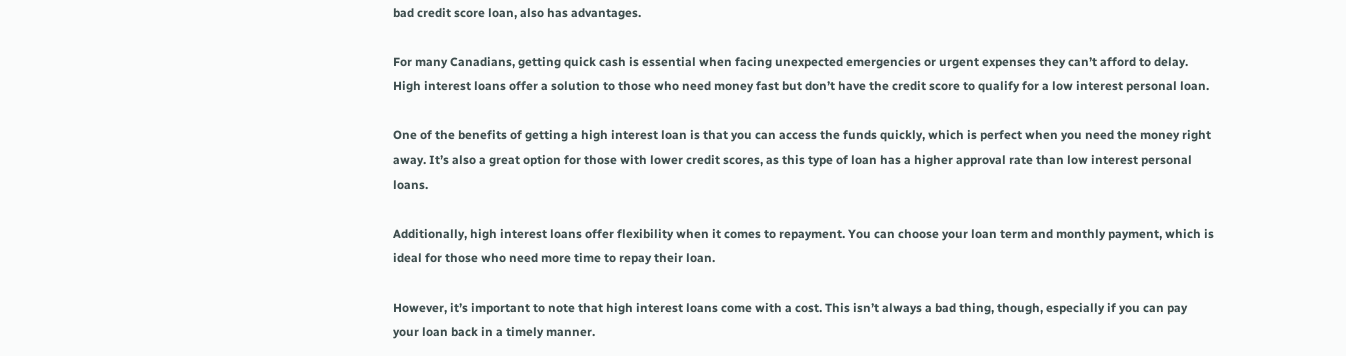bad credit score loan, also has advantages.

For many Canadians, getting quick cash is essential when facing unexpected emergencies or urgent expenses they can’t afford to delay. High interest loans offer a solution to those who need money fast but don’t have the credit score to qualify for a low interest personal loan.

One of the benefits of getting a high interest loan is that you can access the funds quickly, which is perfect when you need the money right away. It’s also a great option for those with lower credit scores, as this type of loan has a higher approval rate than low interest personal loans.

Additionally, high interest loans offer flexibility when it comes to repayment. You can choose your loan term and monthly payment, which is ideal for those who need more time to repay their loan.

However, it’s important to note that high interest loans come with a cost. This isn’t always a bad thing, though, especially if you can pay your loan back in a timely manner.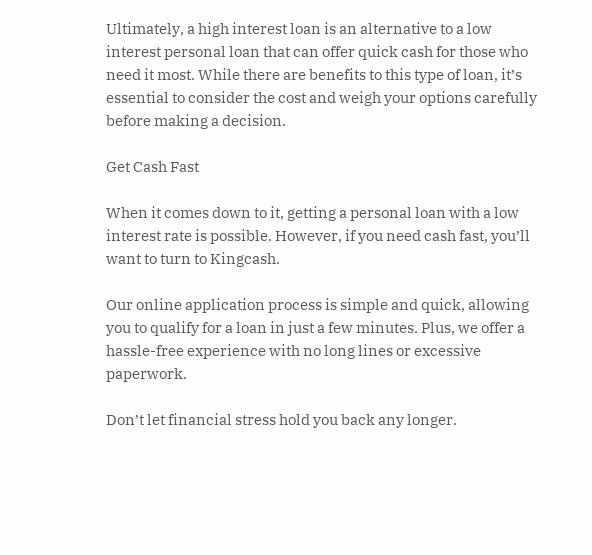Ultimately, a high interest loan is an alternative to a low interest personal loan that can offer quick cash for those who need it most. While there are benefits to this type of loan, it’s essential to consider the cost and weigh your options carefully before making a decision.

Get Cash Fast

When it comes down to it, getting a personal loan with a low interest rate is possible. However, if you need cash fast, you’ll want to turn to Kingcash.

Our online application process is simple and quick, allowing you to qualify for a loan in just a few minutes. Plus, we offer a hassle-free experience with no long lines or excessive paperwork.

Don’t let financial stress hold you back any longer.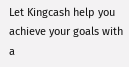Let Kingcash help you achieve your goals with a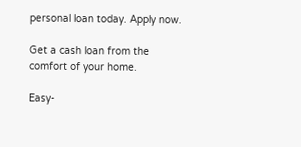personal loan today. Apply now.

Get a cash loan from the comfort of your home.

Easy-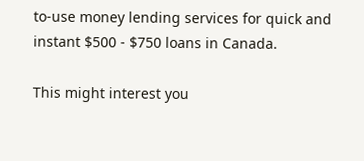to-use money lending services for quick and instant $500 - $750 loans in Canada.

This might interest you